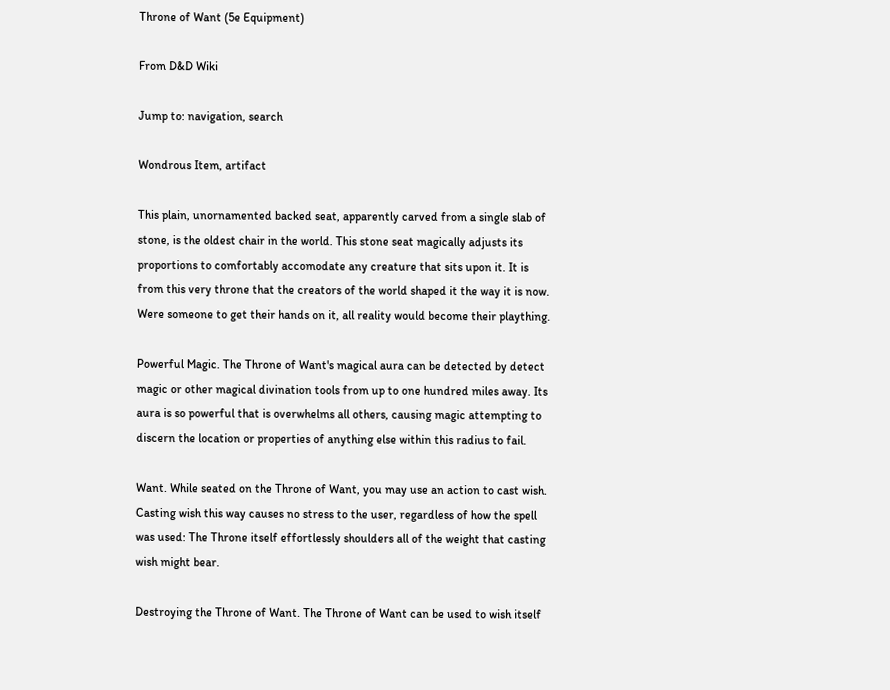Throne of Want (5e Equipment)

From D&D Wiki

Jump to: navigation, search

Wondrous Item, artifact

This plain, unornamented backed seat, apparently carved from a single slab of stone, is the oldest chair in the world. This stone seat magically adjusts its proportions to comfortably accomodate any creature that sits upon it. It is from this very throne that the creators of the world shaped it the way it is now. Were someone to get their hands on it, all reality would become their plaything.

Powerful Magic. The Throne of Want's magical aura can be detected by detect magic or other magical divination tools from up to one hundred miles away. Its aura is so powerful that is overwhelms all others, causing magic attempting to discern the location or properties of anything else within this radius to fail.

Want. While seated on the Throne of Want, you may use an action to cast wish. Casting wish this way causes no stress to the user, regardless of how the spell was used: The Throne itself effortlessly shoulders all of the weight that casting wish might bear.

Destroying the Throne of Want. The Throne of Want can be used to wish itself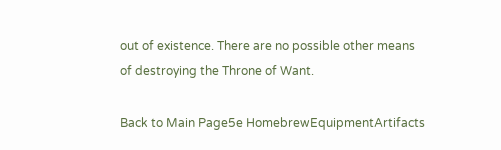out of existence. There are no possible other means of destroying the Throne of Want.

Back to Main Page5e HomebrewEquipmentArtifacts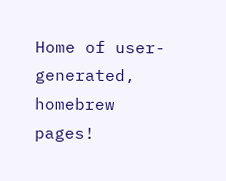Home of user-generated,
homebrew pages!